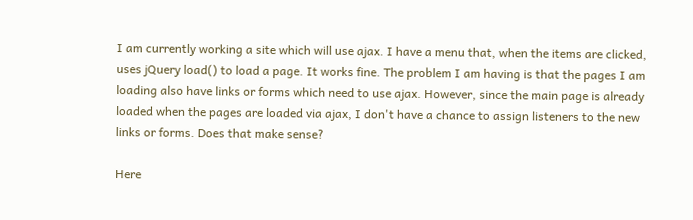I am currently working a site which will use ajax. I have a menu that, when the items are clicked, uses jQuery load() to load a page. It works fine. The problem I am having is that the pages I am loading also have links or forms which need to use ajax. However, since the main page is already loaded when the pages are loaded via ajax, I don't have a chance to assign listeners to the new links or forms. Does that make sense?

Here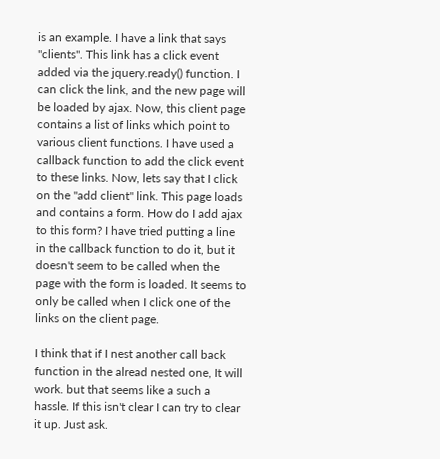is an example. I have a link that says "clients". This link has a click event added via the jquery.ready() function. I can click the link, and the new page will be loaded by ajax. Now, this client page contains a list of links which point to various client functions. I have used a callback function to add the click event to these links. Now, lets say that I click on the "add client" link. This page loads and contains a form. How do I add ajax to this form? I have tried putting a line in the callback function to do it, but it doesn't seem to be called when the page with the form is loaded. It seems to only be called when I click one of the links on the client page.

I think that if I nest another call back function in the alread nested one, It will work. but that seems like a such a hassle. If this isn't clear I can try to clear it up. Just ask.